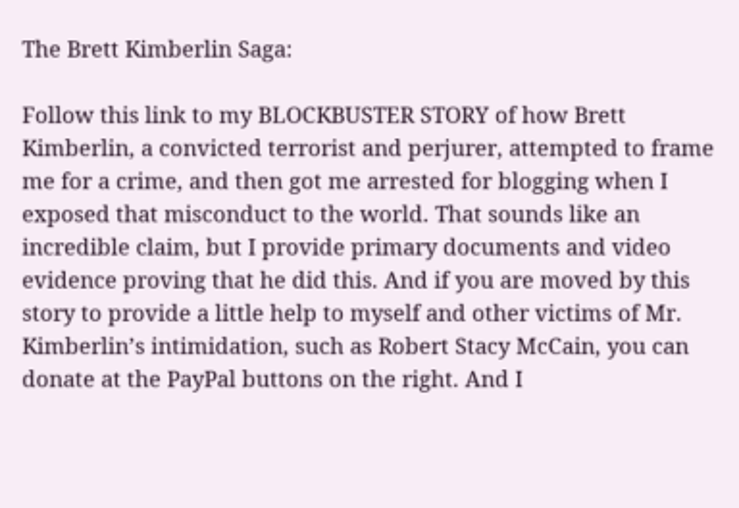The Brett Kimberlin Saga:

Follow this link to my BLOCKBUSTER STORY of how Brett Kimberlin, a convicted terrorist and perjurer, attempted to frame me for a crime, and then got me arrested for blogging when I exposed that misconduct to the world. That sounds like an incredible claim, but I provide primary documents and video evidence proving that he did this. And if you are moved by this story to provide a little help to myself and other victims of Mr. Kimberlin’s intimidation, such as Robert Stacy McCain, you can donate at the PayPal buttons on the right. And I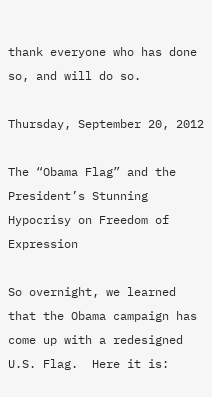thank everyone who has done so, and will do so.

Thursday, September 20, 2012

The “Obama Flag” and the President’s Stunning Hypocrisy on Freedom of Expression

So overnight, we learned that the Obama campaign has come up with a redesigned U.S. Flag.  Here it is: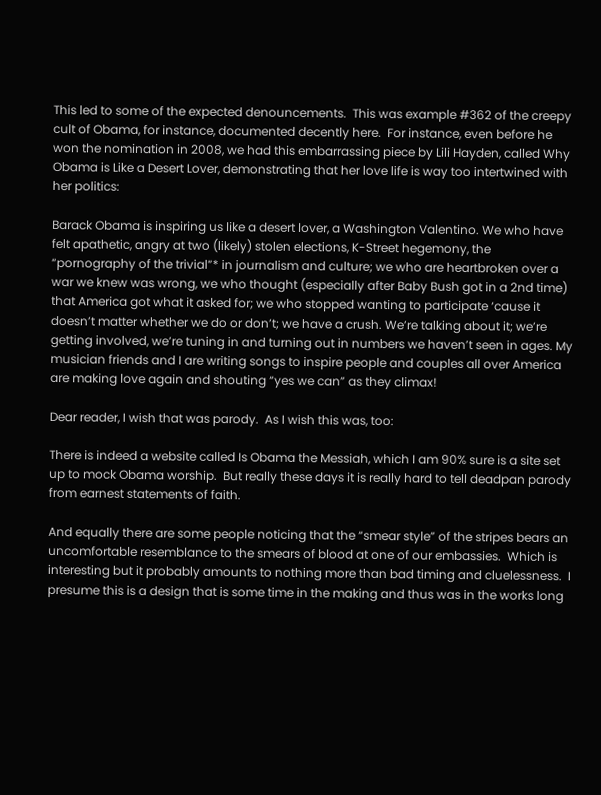This led to some of the expected denouncements.  This was example #362 of the creepy cult of Obama, for instance, documented decently here.  For instance, even before he won the nomination in 2008, we had this embarrassing piece by Lili Hayden, called Why Obama is Like a Desert Lover, demonstrating that her love life is way too intertwined with her politics:

Barack Obama is inspiring us like a desert lover, a Washington Valentino. We who have felt apathetic, angry at two (likely) stolen elections, K-Street hegemony, the “pornography of the trivial”* in journalism and culture; we who are heartbroken over a war we knew was wrong, we who thought (especially after Baby Bush got in a 2nd time) that America got what it asked for; we who stopped wanting to participate ‘cause it doesn’t matter whether we do or don’t; we have a crush. We’re talking about it; we’re getting involved, we’re tuning in and turning out in numbers we haven’t seen in ages. My musician friends and I are writing songs to inspire people and couples all over America are making love again and shouting “yes we can” as they climax!

Dear reader, I wish that was parody.  As I wish this was, too:

There is indeed a website called Is Obama the Messiah, which I am 90% sure is a site set up to mock Obama worship.  But really these days it is really hard to tell deadpan parody from earnest statements of faith.

And equally there are some people noticing that the “smear style” of the stripes bears an uncomfortable resemblance to the smears of blood at one of our embassies.  Which is interesting but it probably amounts to nothing more than bad timing and cluelessness.  I presume this is a design that is some time in the making and thus was in the works long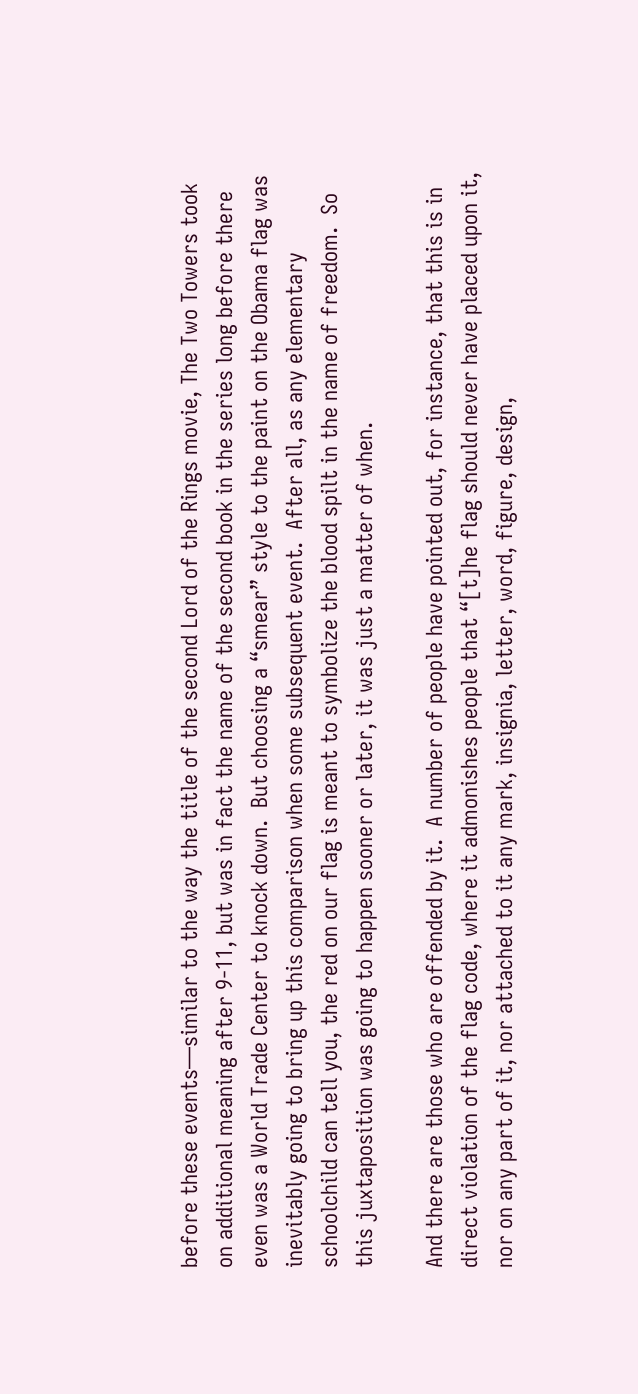before these events—similar to the way the title of the second Lord of the Rings movie, The Two Towers took on additional meaning after 9-11, but was in fact the name of the second book in the series long before there even was a World Trade Center to knock down.  But choosing a “smear” style to the paint on the Obama flag was inevitably going to bring up this comparison when some subsequent event.  After all, as any elementary schoolchild can tell you, the red on our flag is meant to symbolize the blood spilt in the name of freedom.  So this juxtaposition was going to happen sooner or later, it was just a matter of when.

And there are those who are offended by it.  A number of people have pointed out, for instance, that this is in direct violation of the flag code, where it admonishes people that “[t]he flag should never have placed upon it, nor on any part of it, nor attached to it any mark, insignia, letter, word, figure, design,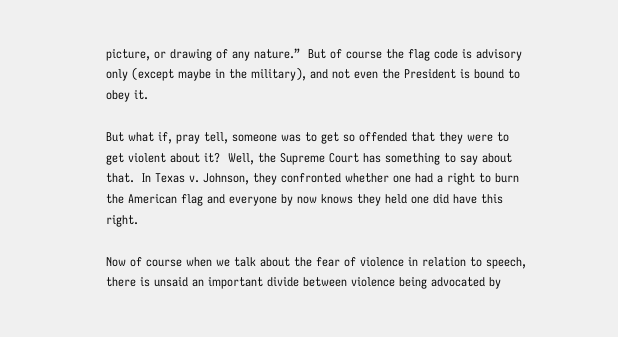picture, or drawing of any nature.”  But of course the flag code is advisory only (except maybe in the military), and not even the President is bound to obey it.

But what if, pray tell, someone was to get so offended that they were to get violent about it?  Well, the Supreme Court has something to say about that.  In Texas v. Johnson, they confronted whether one had a right to burn the American flag and everyone by now knows they held one did have this right.

Now of course when we talk about the fear of violence in relation to speech, there is unsaid an important divide between violence being advocated by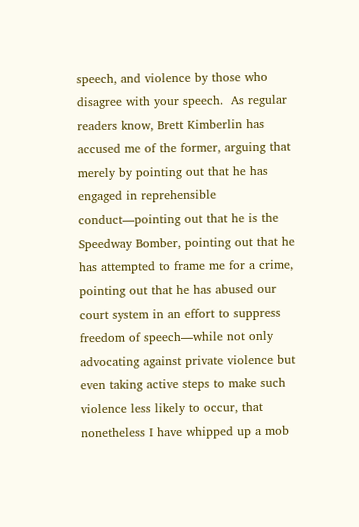speech, and violence by those who disagree with your speech.  As regular readers know, Brett Kimberlin has accused me of the former, arguing that merely by pointing out that he has engaged in reprehensible conduct—pointing out that he is the Speedway Bomber, pointing out that he has attempted to frame me for a crime, pointing out that he has abused our court system in an effort to suppress freedom of speech—while not only advocating against private violence but even taking active steps to make such violence less likely to occur, that nonetheless I have whipped up a mob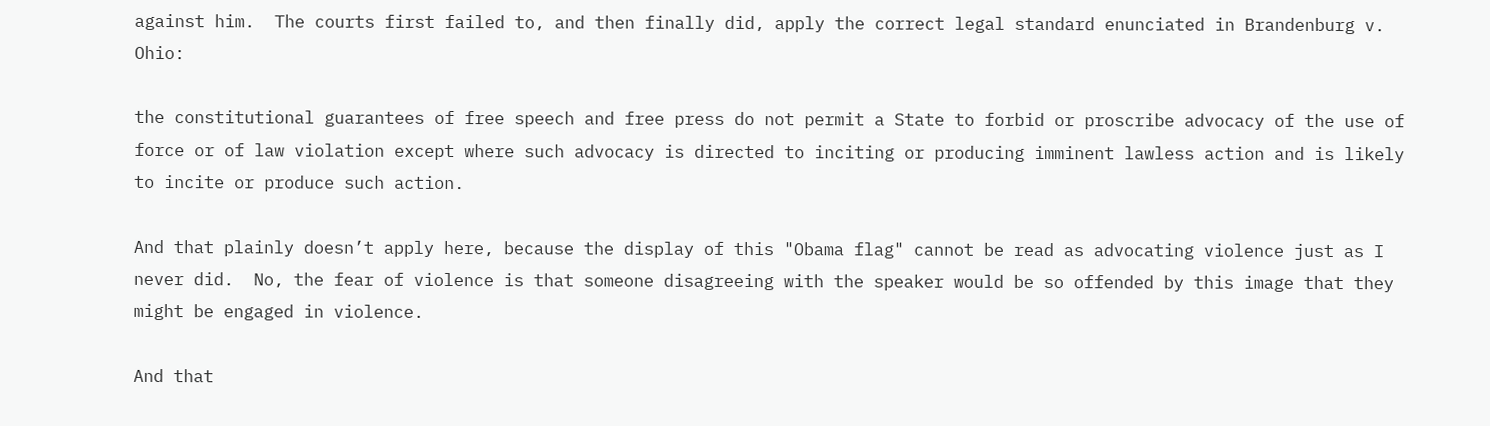against him.  The courts first failed to, and then finally did, apply the correct legal standard enunciated in Brandenburg v. Ohio:

the constitutional guarantees of free speech and free press do not permit a State to forbid or proscribe advocacy of the use of force or of law violation except where such advocacy is directed to inciting or producing imminent lawless action and is likely to incite or produce such action.

And that plainly doesn’t apply here, because the display of this "Obama flag" cannot be read as advocating violence just as I never did.  No, the fear of violence is that someone disagreeing with the speaker would be so offended by this image that they might be engaged in violence.

And that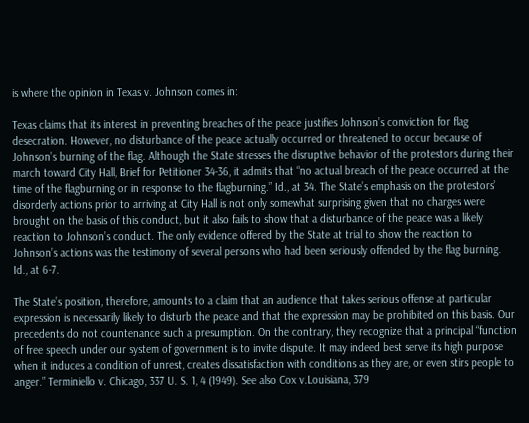is where the opinion in Texas v. Johnson comes in:

Texas claims that its interest in preventing breaches of the peace justifies Johnson’s conviction for flag desecration. However, no disturbance of the peace actually occurred or threatened to occur because of Johnson’s burning of the flag. Although the State stresses the disruptive behavior of the protestors during their march toward City Hall, Brief for Petitioner 34-36, it admits that “no actual breach of the peace occurred at the time of the flagburning or in response to the flagburning.” Id., at 34. The State’s emphasis on the protestors’ disorderly actions prior to arriving at City Hall is not only somewhat surprising given that no charges were brought on the basis of this conduct, but it also fails to show that a disturbance of the peace was a likely reaction to Johnson’s conduct. The only evidence offered by the State at trial to show the reaction to Johnson’s actions was the testimony of several persons who had been seriously offended by the flag burning. Id., at 6-7.

The State’s position, therefore, amounts to a claim that an audience that takes serious offense at particular expression is necessarily likely to disturb the peace and that the expression may be prohibited on this basis. Our precedents do not countenance such a presumption. On the contrary, they recognize that a principal “function of free speech under our system of government is to invite dispute. It may indeed best serve its high purpose when it induces a condition of unrest, creates dissatisfaction with conditions as they are, or even stirs people to anger.” Terminiello v. Chicago, 337 U. S. 1, 4 (1949). See also Cox v.Louisiana, 379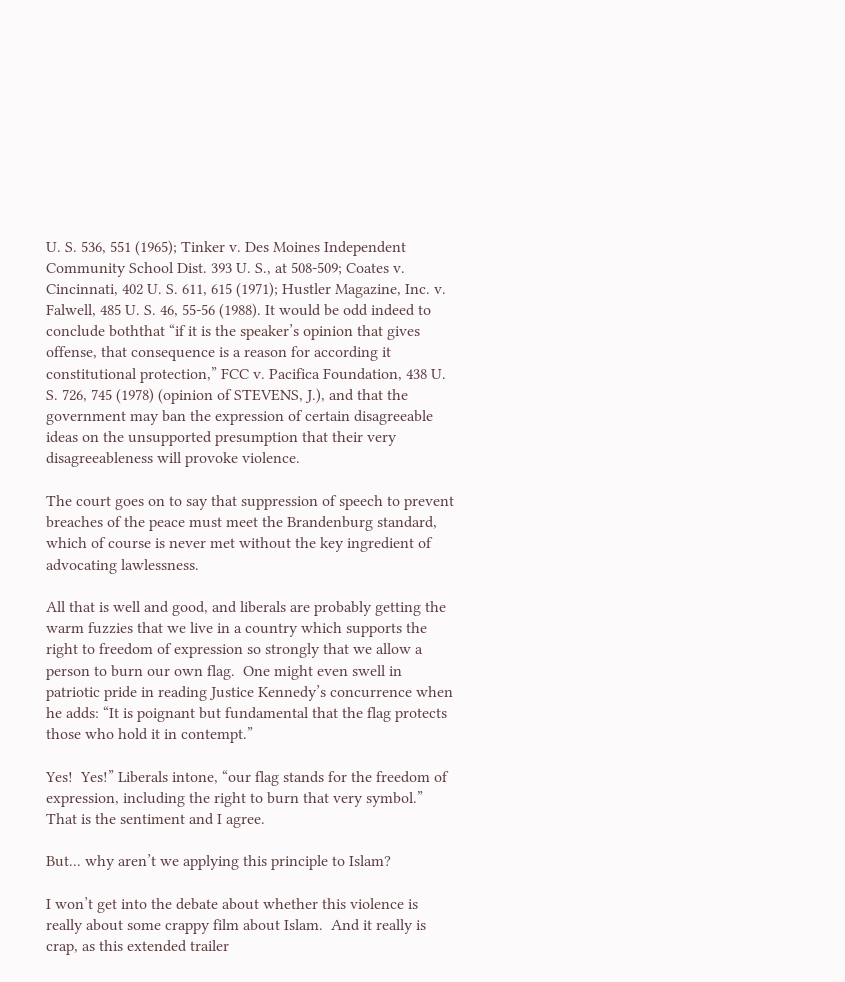U. S. 536, 551 (1965); Tinker v. Des Moines Independent Community School Dist. 393 U. S., at 508-509; Coates v. Cincinnati, 402 U. S. 611, 615 (1971); Hustler Magazine, Inc. v. Falwell, 485 U. S. 46, 55-56 (1988). It would be odd indeed to conclude boththat “if it is the speaker’s opinion that gives offense, that consequence is a reason for according it constitutional protection,” FCC v. Pacifica Foundation, 438 U. S. 726, 745 (1978) (opinion of STEVENS, J.), and that the government may ban the expression of certain disagreeable ideas on the unsupported presumption that their very disagreeableness will provoke violence.

The court goes on to say that suppression of speech to prevent breaches of the peace must meet the Brandenburg standard, which of course is never met without the key ingredient of advocating lawlessness.

All that is well and good, and liberals are probably getting the warm fuzzies that we live in a country which supports the right to freedom of expression so strongly that we allow a person to burn our own flag.  One might even swell in patriotic pride in reading Justice Kennedy’s concurrence when he adds: “It is poignant but fundamental that the flag protects those who hold it in contempt.”

Yes!  Yes!” Liberals intone, “our flag stands for the freedom of expression, including the right to burn that very symbol.”  That is the sentiment and I agree.

But... why aren’t we applying this principle to Islam?

I won’t get into the debate about whether this violence is really about some crappy film about Islam.  And it really is crap, as this extended trailer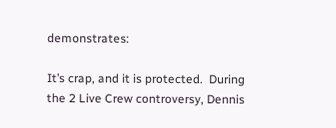demonstrates:

It’s crap, and it is protected.  During the 2 Live Crew controversy, Dennis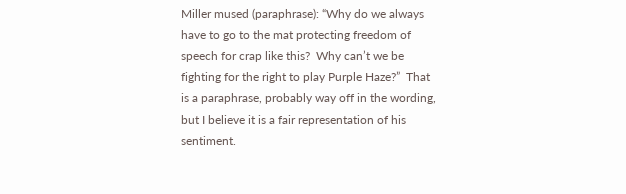Miller mused (paraphrase): “Why do we always have to go to the mat protecting freedom of speech for crap like this?  Why can’t we be fighting for the right to play Purple Haze?”  That is a paraphrase, probably way off in the wording, but I believe it is a fair representation of his sentiment.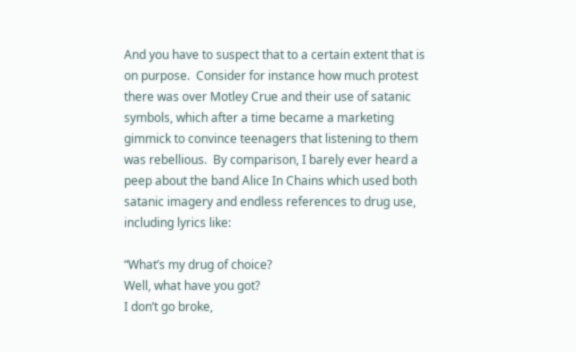And you have to suspect that to a certain extent that is on purpose.  Consider for instance how much protest there was over Motley Crue and their use of satanic symbols, which after a time became a marketing gimmick to convince teenagers that listening to them was rebellious.  By comparison, I barely ever heard a peep about the band Alice In Chains which used both satanic imagery and endless references to drug use, including lyrics like:

“What’s my drug of choice?
Well, what have you got?
I don’t go broke,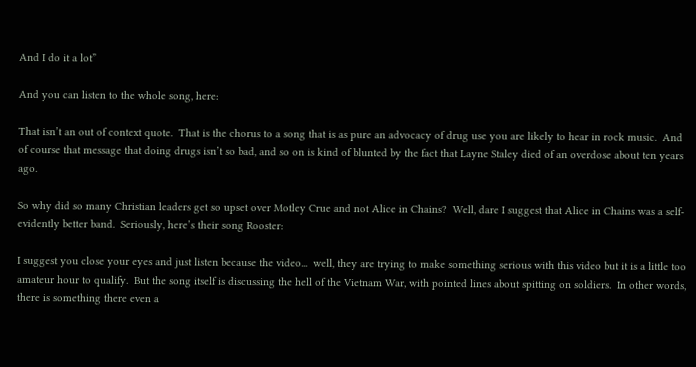And I do it a lot”

And you can listen to the whole song, here:

That isn’t an out of context quote.  That is the chorus to a song that is as pure an advocacy of drug use you are likely to hear in rock music.  And of course that message that doing drugs isn’t so bad, and so on is kind of blunted by the fact that Layne Staley died of an overdose about ten years ago.

So why did so many Christian leaders get so upset over Motley Crue and not Alice in Chains?  Well, dare I suggest that Alice in Chains was a self-evidently better band.  Seriously, here’s their song Rooster:

I suggest you close your eyes and just listen because the video...  well, they are trying to make something serious with this video but it is a little too amateur hour to qualify.  But the song itself is discussing the hell of the Vietnam War, with pointed lines about spitting on soldiers.  In other words, there is something there even a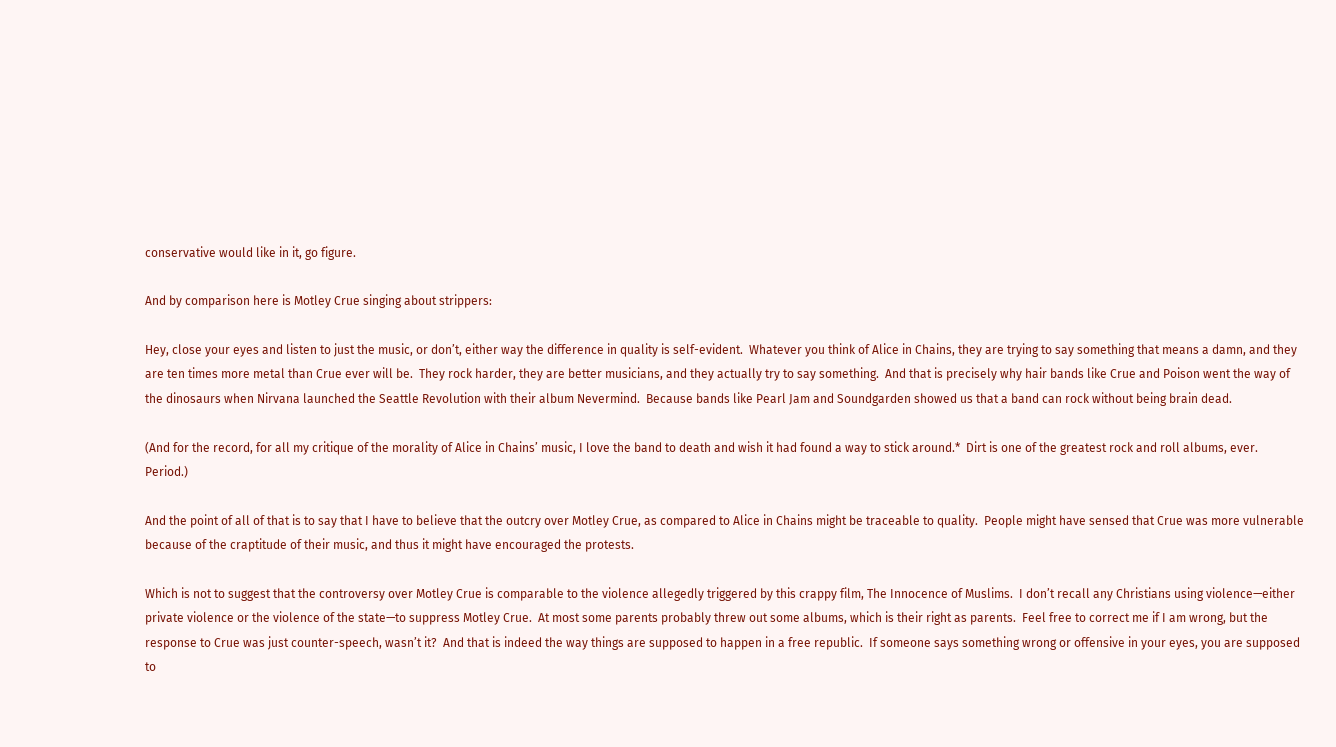conservative would like in it, go figure.

And by comparison here is Motley Crue singing about strippers:

Hey, close your eyes and listen to just the music, or don’t, either way the difference in quality is self-evident.  Whatever you think of Alice in Chains, they are trying to say something that means a damn, and they are ten times more metal than Crue ever will be.  They rock harder, they are better musicians, and they actually try to say something.  And that is precisely why hair bands like Crue and Poison went the way of the dinosaurs when Nirvana launched the Seattle Revolution with their album Nevermind.  Because bands like Pearl Jam and Soundgarden showed us that a band can rock without being brain dead.

(And for the record, for all my critique of the morality of Alice in Chains’ music, I love the band to death and wish it had found a way to stick around.*  Dirt is one of the greatest rock and roll albums, ever.  Period.)

And the point of all of that is to say that I have to believe that the outcry over Motley Crue, as compared to Alice in Chains might be traceable to quality.  People might have sensed that Crue was more vulnerable because of the craptitude of their music, and thus it might have encouraged the protests.

Which is not to suggest that the controversy over Motley Crue is comparable to the violence allegedly triggered by this crappy film, The Innocence of Muslims.  I don’t recall any Christians using violence—either private violence or the violence of the state—to suppress Motley Crue.  At most some parents probably threw out some albums, which is their right as parents.  Feel free to correct me if I am wrong, but the response to Crue was just counter-speech, wasn’t it?  And that is indeed the way things are supposed to happen in a free republic.  If someone says something wrong or offensive in your eyes, you are supposed to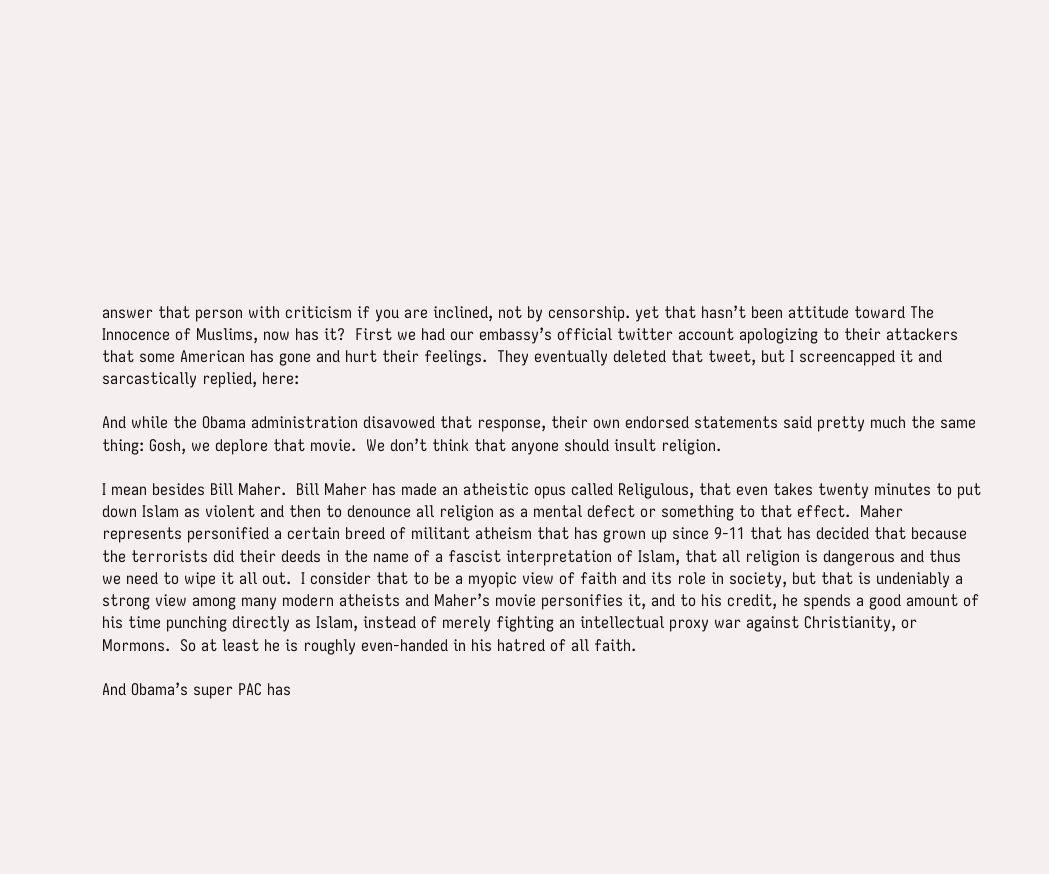answer that person with criticism if you are inclined, not by censorship. yet that hasn’t been attitude toward The Innocence of Muslims, now has it?  First we had our embassy’s official twitter account apologizing to their attackers that some American has gone and hurt their feelings.  They eventually deleted that tweet, but I screencapped it and sarcastically replied, here:

And while the Obama administration disavowed that response, their own endorsed statements said pretty much the same thing: Gosh, we deplore that movie.  We don’t think that anyone should insult religion.

I mean besides Bill Maher.  Bill Maher has made an atheistic opus called Religulous, that even takes twenty minutes to put down Islam as violent and then to denounce all religion as a mental defect or something to that effect.  Maher represents personified a certain breed of militant atheism that has grown up since 9-11 that has decided that because the terrorists did their deeds in the name of a fascist interpretation of Islam, that all religion is dangerous and thus we need to wipe it all out.  I consider that to be a myopic view of faith and its role in society, but that is undeniably a strong view among many modern atheists and Maher’s movie personifies it, and to his credit, he spends a good amount of his time punching directly as Islam, instead of merely fighting an intellectual proxy war against Christianity, or Mormons.  So at least he is roughly even-handed in his hatred of all faith.

And Obama’s super PAC has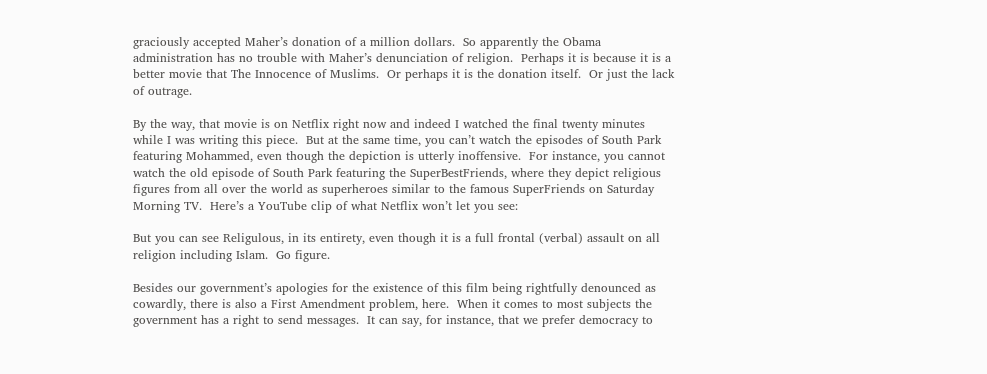graciously accepted Maher’s donation of a million dollars.  So apparently the Obama administration has no trouble with Maher’s denunciation of religion.  Perhaps it is because it is a better movie that The Innocence of Muslims.  Or perhaps it is the donation itself.  Or just the lack of outrage.

By the way, that movie is on Netflix right now and indeed I watched the final twenty minutes while I was writing this piece.  But at the same time, you can’t watch the episodes of South Park featuring Mohammed, even though the depiction is utterly inoffensive.  For instance, you cannot watch the old episode of South Park featuring the SuperBestFriends, where they depict religious figures from all over the world as superheroes similar to the famous SuperFriends on Saturday Morning TV.  Here’s a YouTube clip of what Netflix won’t let you see:

But you can see Religulous, in its entirety, even though it is a full frontal (verbal) assault on all religion including Islam.  Go figure.

Besides our government’s apologies for the existence of this film being rightfully denounced as cowardly, there is also a First Amendment problem, here.  When it comes to most subjects the government has a right to send messages.  It can say, for instance, that we prefer democracy to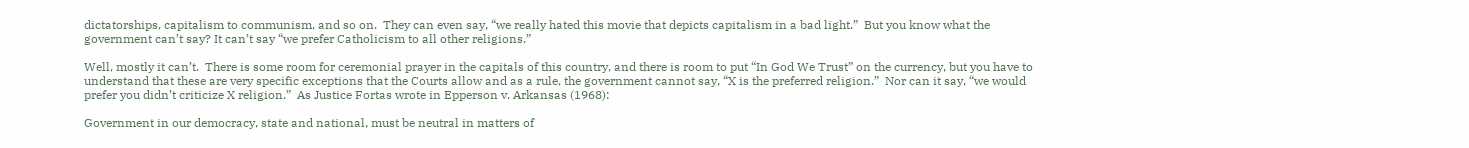dictatorships, capitalism to communism, and so on.  They can even say, “we really hated this movie that depicts capitalism in a bad light.”  But you know what the government can’t say? It can’t say “we prefer Catholicism to all other religions.”

Well, mostly it can’t.  There is some room for ceremonial prayer in the capitals of this country, and there is room to put “In God We Trust” on the currency, but you have to understand that these are very specific exceptions that the Courts allow and as a rule, the government cannot say, “X is the preferred religion.”  Nor can it say, “we would prefer you didn’t criticize X religion.”  As Justice Fortas wrote in Epperson v. Arkansas (1968):

Government in our democracy, state and national, must be neutral in matters of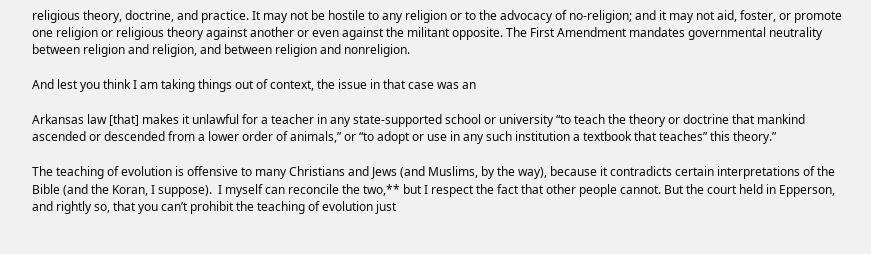religious theory, doctrine, and practice. It may not be hostile to any religion or to the advocacy of no-religion; and it may not aid, foster, or promote one religion or religious theory against another or even against the militant opposite. The First Amendment mandates governmental neutrality between religion and religion, and between religion and nonreligion.

And lest you think I am taking things out of context, the issue in that case was an

Arkansas law [that] makes it unlawful for a teacher in any state-supported school or university “to teach the theory or doctrine that mankind ascended or descended from a lower order of animals,” or “to adopt or use in any such institution a textbook that teaches” this theory.”

The teaching of evolution is offensive to many Christians and Jews (and Muslims, by the way), because it contradicts certain interpretations of the Bible (and the Koran, I suppose).  I myself can reconcile the two,** but I respect the fact that other people cannot. But the court held in Epperson, and rightly so, that you can’t prohibit the teaching of evolution just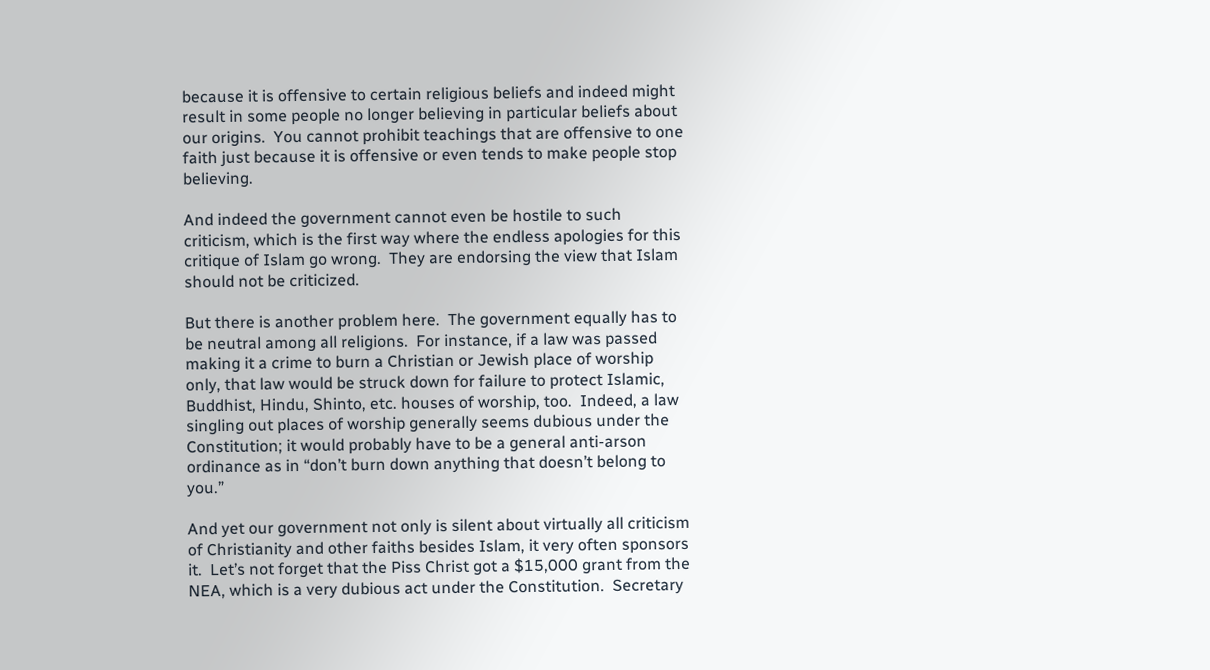because it is offensive to certain religious beliefs and indeed might result in some people no longer believing in particular beliefs about our origins.  You cannot prohibit teachings that are offensive to one faith just because it is offensive or even tends to make people stop believing.

And indeed the government cannot even be hostile to such criticism, which is the first way where the endless apologies for this critique of Islam go wrong.  They are endorsing the view that Islam should not be criticized.

But there is another problem here.  The government equally has to be neutral among all religions.  For instance, if a law was passed making it a crime to burn a Christian or Jewish place of worship only, that law would be struck down for failure to protect Islamic, Buddhist, Hindu, Shinto, etc. houses of worship, too.  Indeed, a law singling out places of worship generally seems dubious under the Constitution; it would probably have to be a general anti-arson ordinance as in “don’t burn down anything that doesn’t belong to you.”

And yet our government not only is silent about virtually all criticism of Christianity and other faiths besides Islam, it very often sponsors it.  Let’s not forget that the Piss Christ got a $15,000 grant from the NEA, which is a very dubious act under the Constitution.  Secretary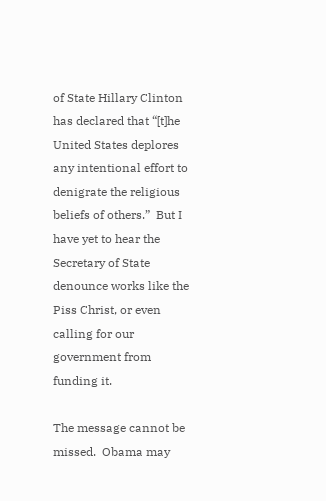of State Hillary Clinton has declared that “[t]he United States deplores any intentional effort to denigrate the religious beliefs of others.”  But I have yet to hear the Secretary of State denounce works like the Piss Christ, or even calling for our government from funding it.

The message cannot be missed.  Obama may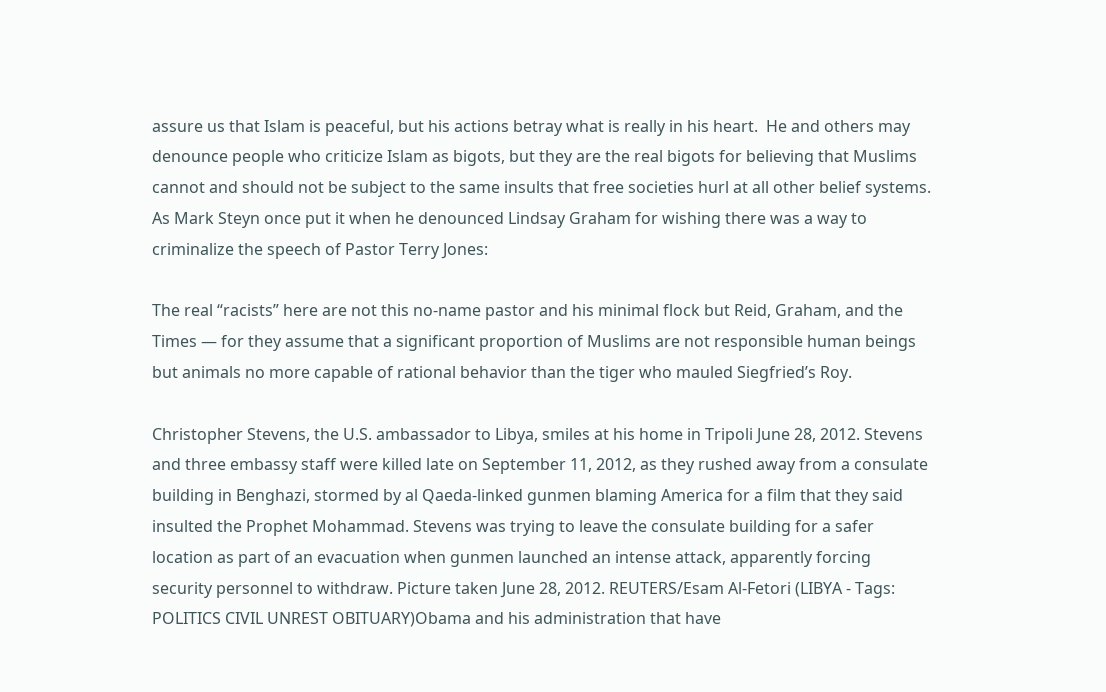assure us that Islam is peaceful, but his actions betray what is really in his heart.  He and others may denounce people who criticize Islam as bigots, but they are the real bigots for believing that Muslims cannot and should not be subject to the same insults that free societies hurl at all other belief systems.  As Mark Steyn once put it when he denounced Lindsay Graham for wishing there was a way to criminalize the speech of Pastor Terry Jones:

The real “racists” here are not this no-name pastor and his minimal flock but Reid, Graham, and the Times — for they assume that a significant proportion of Muslims are not responsible human beings but animals no more capable of rational behavior than the tiger who mauled Siegfried’s Roy.

Christopher Stevens, the U.S. ambassador to Libya, smiles at his home in Tripoli June 28, 2012. Stevens and three embassy staff were killed late on September 11, 2012, as they rushed away from a consulate building in Benghazi, stormed by al Qaeda-linked gunmen blaming America for a film that they said insulted the Prophet Mohammad. Stevens was trying to leave the consulate building for a safer location as part of an evacuation when gunmen launched an intense attack, apparently forcing security personnel to withdraw. Picture taken June 28, 2012. REUTERS/Esam Al-Fetori (LIBYA - Tags: POLITICS CIVIL UNREST OBITUARY)Obama and his administration that have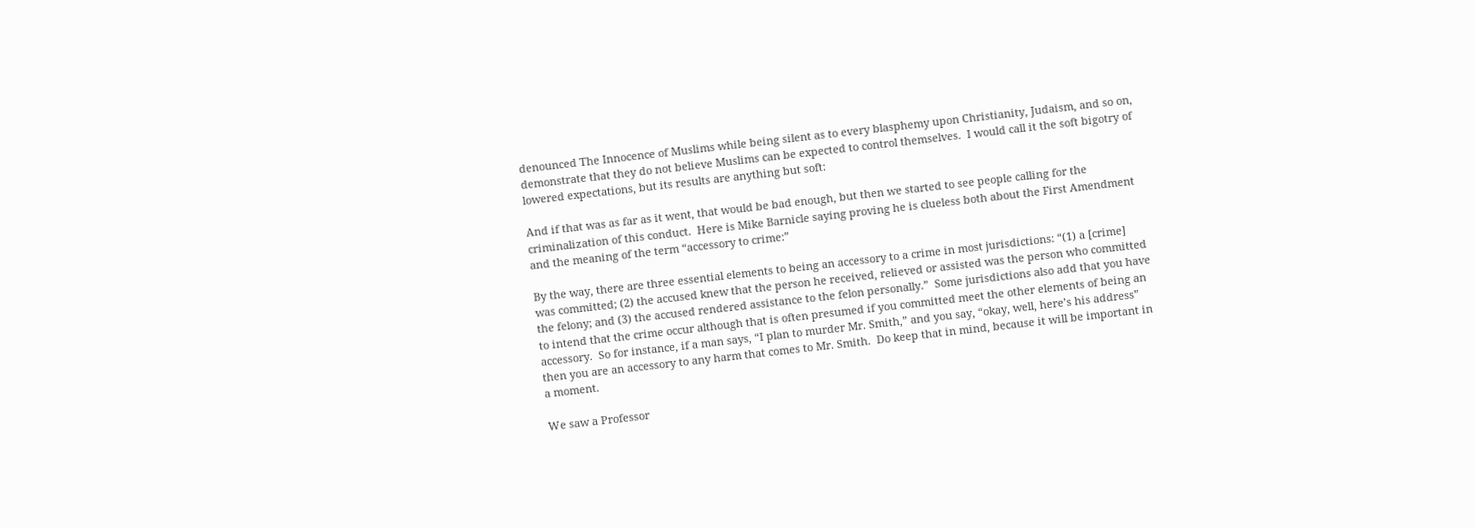denounced The Innocence of Muslims while being silent as to every blasphemy upon Christianity, Judaism, and so on, demonstrate that they do not believe Muslims can be expected to control themselves.  I would call it the soft bigotry of lowered expectations, but its results are anything but soft:

And if that was as far as it went, that would be bad enough, but then we started to see people calling for the criminalization of this conduct.  Here is Mike Barnicle saying proving he is clueless both about the First Amendment and the meaning of the term “accessory to crime:”

By the way, there are three essential elements to being an accessory to a crime in most jurisdictions: “(1) a [crime] was committed; (2) the accused knew that the person he received, relieved or assisted was the person who committed the felony; and (3) the accused rendered assistance to the felon personally.”  Some jurisdictions also add that you have to intend that the crime occur although that is often presumed if you committed meet the other elements of being an accessory.  So for instance, if a man says, “I plan to murder Mr. Smith,” and you say, “okay, well, here’s his address” then you are an accessory to any harm that comes to Mr. Smith.  Do keep that in mind, because it will be important in a moment.

We saw a Professor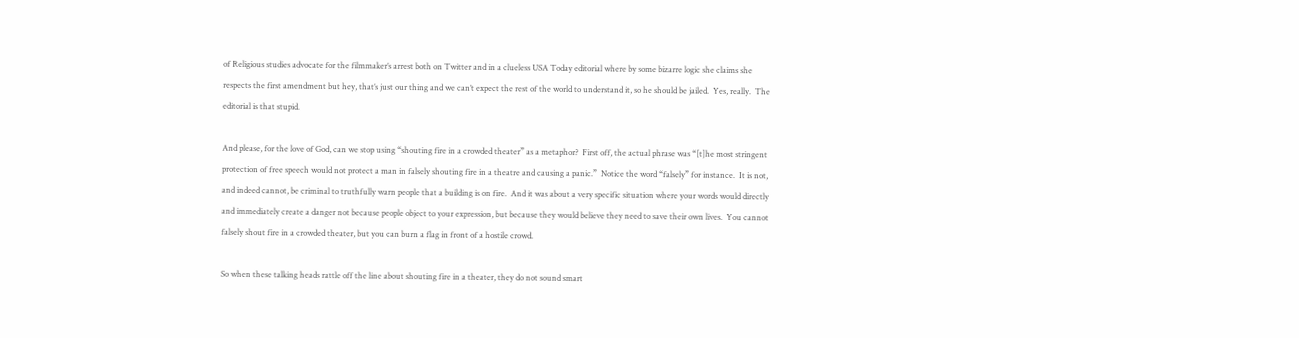of Religious studies advocate for the filmmaker’s arrest both on Twitter and in a clueless USA Today editorial where by some bizarre logic she claims she respects the first amendment but hey, that’s just our thing and we can’t expect the rest of the world to understand it, so he should be jailed.  Yes, really.  The editorial is that stupid.

And please, for the love of God, can we stop using “shouting fire in a crowded theater” as a metaphor?  First off, the actual phrase was “[t]he most stringent protection of free speech would not protect a man in falsely shouting fire in a theatre and causing a panic.”  Notice the word “falsely” for instance.  It is not, and indeed cannot, be criminal to truthfully warn people that a building is on fire.  And it was about a very specific situation where your words would directly and immediately create a danger not because people object to your expression, but because they would believe they need to save their own lives.  You cannot falsely shout fire in a crowded theater, but you can burn a flag in front of a hostile crowd.

So when these talking heads rattle off the line about shouting fire in a theater, they do not sound smart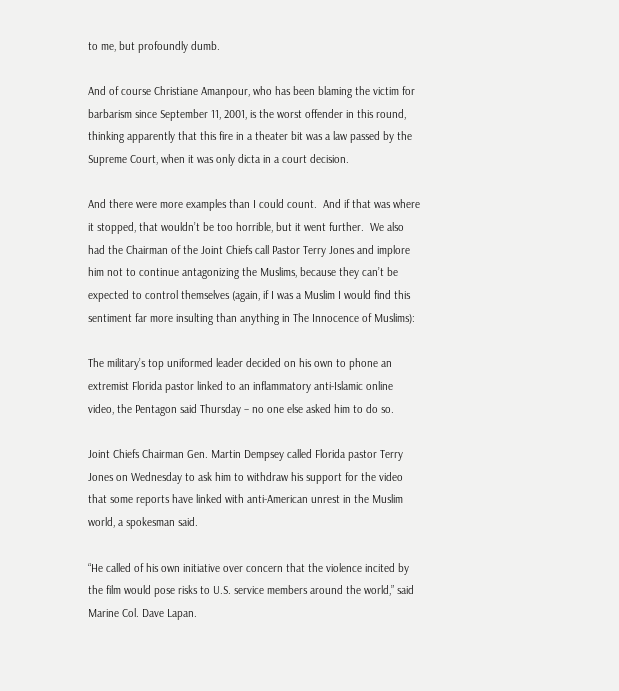to me, but profoundly dumb.

And of course Christiane Amanpour, who has been blaming the victim for barbarism since September 11, 2001, is the worst offender in this round, thinking apparently that this fire in a theater bit was a law passed by the Supreme Court, when it was only dicta in a court decision.

And there were more examples than I could count.  And if that was where it stopped, that wouldn’t be too horrible, but it went further.  We also had the Chairman of the Joint Chiefs call Pastor Terry Jones and implore him not to continue antagonizing the Muslims, because they can’t be expected to control themselves (again, if I was a Muslim I would find this sentiment far more insulting than anything in The Innocence of Muslims):

The military’s top uniformed leader decided on his own to phone an extremist Florida pastor linked to an inflammatory anti-Islamic online video, the Pentagon said Thursday – no one else asked him to do so.

Joint Chiefs Chairman Gen. Martin Dempsey called Florida pastor Terry Jones on Wednesday to ask him to withdraw his support for the video that some reports have linked with anti-American unrest in the Muslim world, a spokesman said.

“He called of his own initiative over concern that the violence incited by the film would pose risks to U.S. service members around the world,” said Marine Col. Dave Lapan.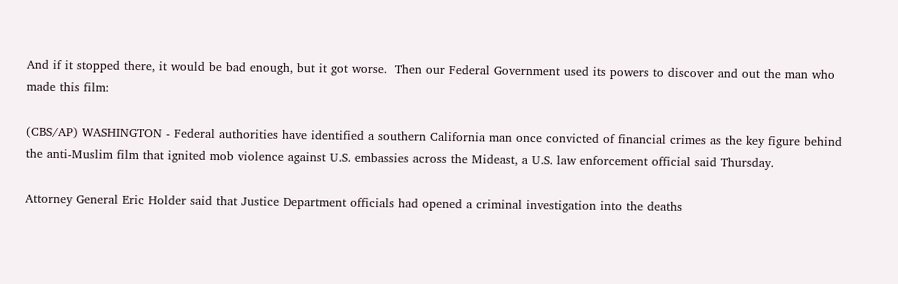And if it stopped there, it would be bad enough, but it got worse.  Then our Federal Government used its powers to discover and out the man who made this film:

(CBS/AP) WASHINGTON - Federal authorities have identified a southern California man once convicted of financial crimes as the key figure behind the anti-Muslim film that ignited mob violence against U.S. embassies across the Mideast, a U.S. law enforcement official said Thursday.

Attorney General Eric Holder said that Justice Department officials had opened a criminal investigation into the deaths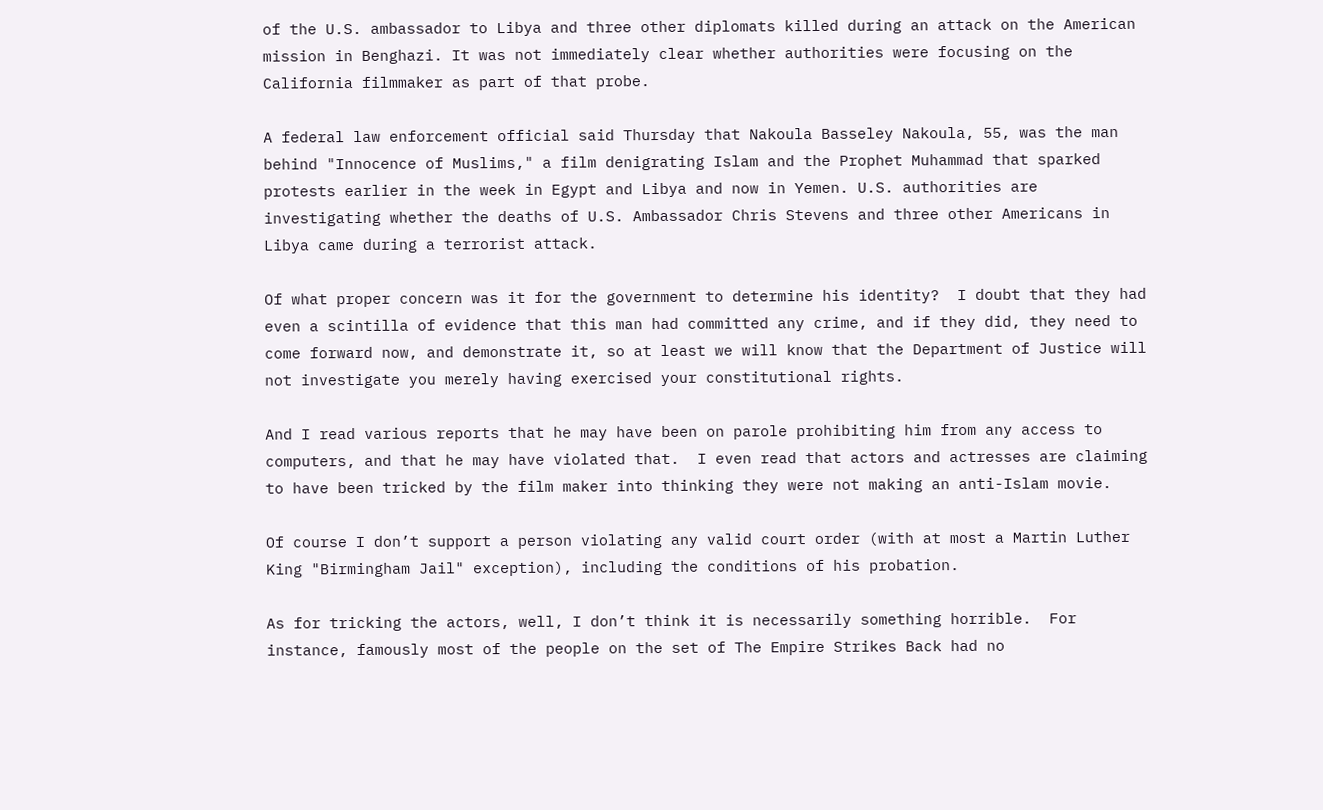of the U.S. ambassador to Libya and three other diplomats killed during an attack on the American mission in Benghazi. It was not immediately clear whether authorities were focusing on the California filmmaker as part of that probe.

A federal law enforcement official said Thursday that Nakoula Basseley Nakoula, 55, was the man behind "Innocence of Muslims," a film denigrating Islam and the Prophet Muhammad that sparked protests earlier in the week in Egypt and Libya and now in Yemen. U.S. authorities are investigating whether the deaths of U.S. Ambassador Chris Stevens and three other Americans in Libya came during a terrorist attack.

Of what proper concern was it for the government to determine his identity?  I doubt that they had even a scintilla of evidence that this man had committed any crime, and if they did, they need to come forward now, and demonstrate it, so at least we will know that the Department of Justice will not investigate you merely having exercised your constitutional rights.

And I read various reports that he may have been on parole prohibiting him from any access to computers, and that he may have violated that.  I even read that actors and actresses are claiming to have been tricked by the film maker into thinking they were not making an anti-Islam movie.

Of course I don’t support a person violating any valid court order (with at most a Martin Luther King "Birmingham Jail" exception), including the conditions of his probation.

As for tricking the actors, well, I don’t think it is necessarily something horrible.  For instance, famously most of the people on the set of The Empire Strikes Back had no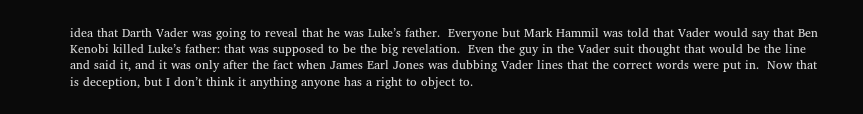idea that Darth Vader was going to reveal that he was Luke’s father.  Everyone but Mark Hammil was told that Vader would say that Ben Kenobi killed Luke’s father: that was supposed to be the big revelation.  Even the guy in the Vader suit thought that would be the line and said it, and it was only after the fact when James Earl Jones was dubbing Vader lines that the correct words were put in.  Now that is deception, but I don’t think it anything anyone has a right to object to.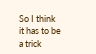So I think it has to be a trick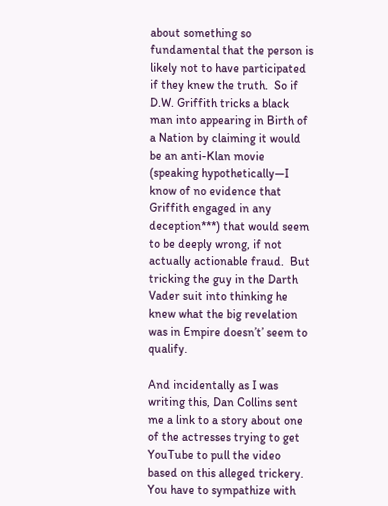about something so fundamental that the person is likely not to have participated if they knew the truth.  So if D.W. Griffith tricks a black man into appearing in Birth of a Nation by claiming it would be an anti-Klan movie (speaking hypothetically—I know of no evidence that Griffith engaged in any deception***) that would seem to be deeply wrong, if not actually actionable fraud.  But tricking the guy in the Darth Vader suit into thinking he knew what the big revelation was in Empire doesn’t’ seem to qualify.

And incidentally as I was writing this, Dan Collins sent me a link to a story about one of the actresses trying to get YouTube to pull the video based on this alleged trickery.  You have to sympathize with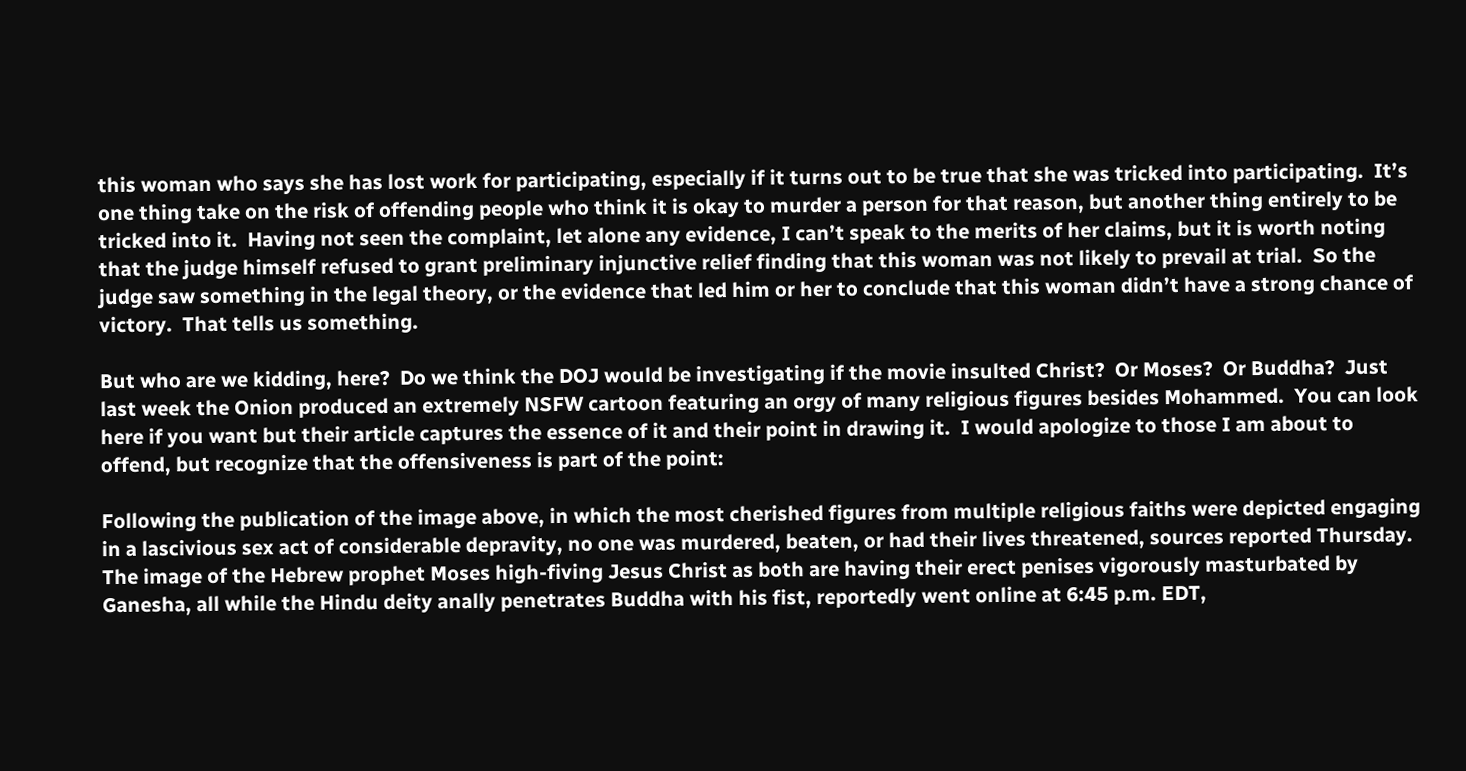this woman who says she has lost work for participating, especially if it turns out to be true that she was tricked into participating.  It’s one thing take on the risk of offending people who think it is okay to murder a person for that reason, but another thing entirely to be tricked into it.  Having not seen the complaint, let alone any evidence, I can’t speak to the merits of her claims, but it is worth noting that the judge himself refused to grant preliminary injunctive relief finding that this woman was not likely to prevail at trial.  So the judge saw something in the legal theory, or the evidence that led him or her to conclude that this woman didn’t have a strong chance of victory.  That tells us something.

But who are we kidding, here?  Do we think the DOJ would be investigating if the movie insulted Christ?  Or Moses?  Or Buddha?  Just last week the Onion produced an extremely NSFW cartoon featuring an orgy of many religious figures besides Mohammed.  You can look here if you want but their article captures the essence of it and their point in drawing it.  I would apologize to those I am about to offend, but recognize that the offensiveness is part of the point:

Following the publication of the image above, in which the most cherished figures from multiple religious faiths were depicted engaging in a lascivious sex act of considerable depravity, no one was murdered, beaten, or had their lives threatened, sources reported Thursday. The image of the Hebrew prophet Moses high-fiving Jesus Christ as both are having their erect penises vigorously masturbated by Ganesha, all while the Hindu deity anally penetrates Buddha with his fist, reportedly went online at 6:45 p.m. EDT,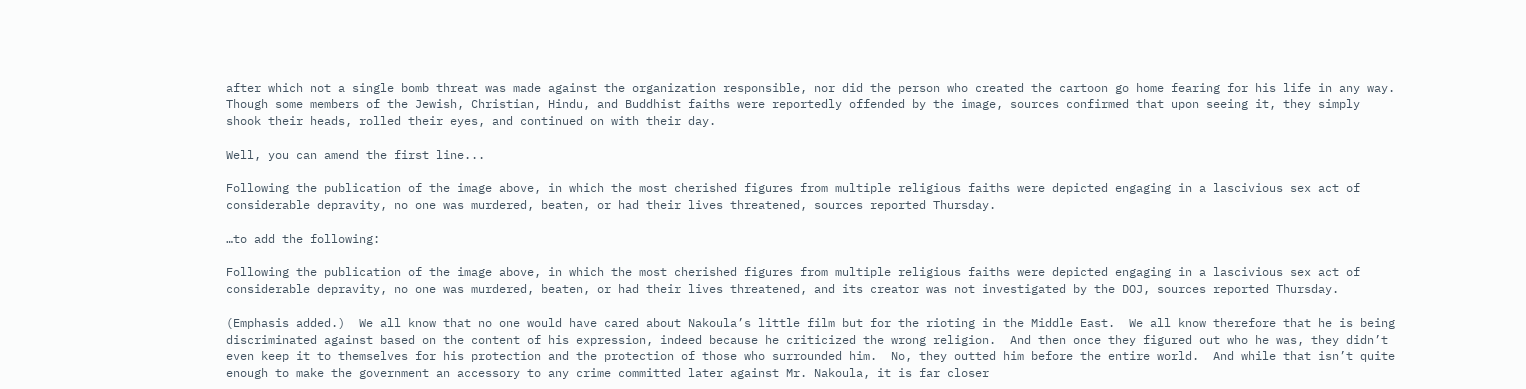after which not a single bomb threat was made against the organization responsible, nor did the person who created the cartoon go home fearing for his life in any way. Though some members of the Jewish, Christian, Hindu, and Buddhist faiths were reportedly offended by the image, sources confirmed that upon seeing it, they simply shook their heads, rolled their eyes, and continued on with their day.

Well, you can amend the first line...

Following the publication of the image above, in which the most cherished figures from multiple religious faiths were depicted engaging in a lascivious sex act of considerable depravity, no one was murdered, beaten, or had their lives threatened, sources reported Thursday.

…to add the following:

Following the publication of the image above, in which the most cherished figures from multiple religious faiths were depicted engaging in a lascivious sex act of considerable depravity, no one was murdered, beaten, or had their lives threatened, and its creator was not investigated by the DOJ, sources reported Thursday.

(Emphasis added.)  We all know that no one would have cared about Nakoula’s little film but for the rioting in the Middle East.  We all know therefore that he is being discriminated against based on the content of his expression, indeed because he criticized the wrong religion.  And then once they figured out who he was, they didn’t even keep it to themselves for his protection and the protection of those who surrounded him.  No, they outted him before the entire world.  And while that isn’t quite enough to make the government an accessory to any crime committed later against Mr. Nakoula, it is far closer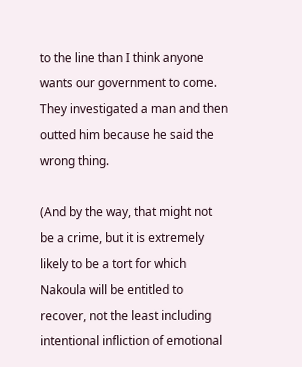to the line than I think anyone wants our government to come.  They investigated a man and then outted him because he said the wrong thing.

(And by the way, that might not be a crime, but it is extremely likely to be a tort for which Nakoula will be entitled to recover, not the least including intentional infliction of emotional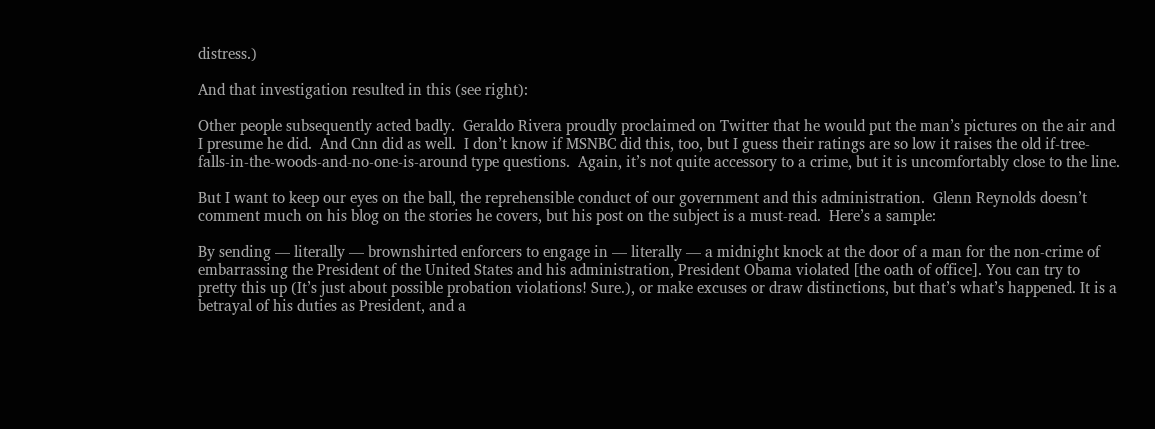distress.)

And that investigation resulted in this (see right):

Other people subsequently acted badly.  Geraldo Rivera proudly proclaimed on Twitter that he would put the man’s pictures on the air and I presume he did.  And Cnn did as well.  I don’t know if MSNBC did this, too, but I guess their ratings are so low it raises the old if-tree-falls-in-the-woods-and-no-one-is-around type questions.  Again, it’s not quite accessory to a crime, but it is uncomfortably close to the line.

But I want to keep our eyes on the ball, the reprehensible conduct of our government and this administration.  Glenn Reynolds doesn’t comment much on his blog on the stories he covers, but his post on the subject is a must-read.  Here’s a sample:

By sending — literally — brownshirted enforcers to engage in — literally — a midnight knock at the door of a man for the non-crime of embarrassing the President of the United States and his administration, President Obama violated [the oath of office]. You can try to pretty this up (It’s just about possible probation violations! Sure.), or make excuses or draw distinctions, but that’s what’s happened. It is a betrayal of his duties as President, and a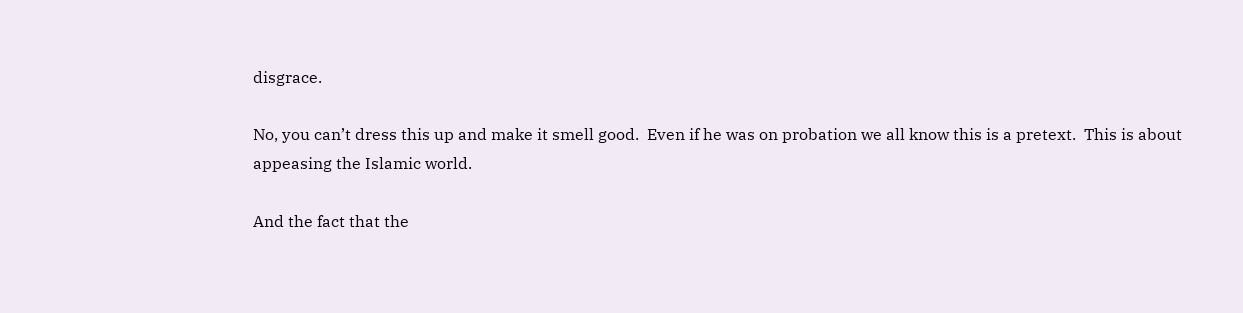disgrace.

No, you can’t dress this up and make it smell good.  Even if he was on probation we all know this is a pretext.  This is about appeasing the Islamic world.

And the fact that the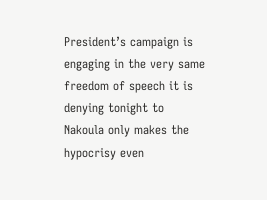President’s campaign is engaging in the very same freedom of speech it is denying tonight to Nakoula only makes the hypocrisy even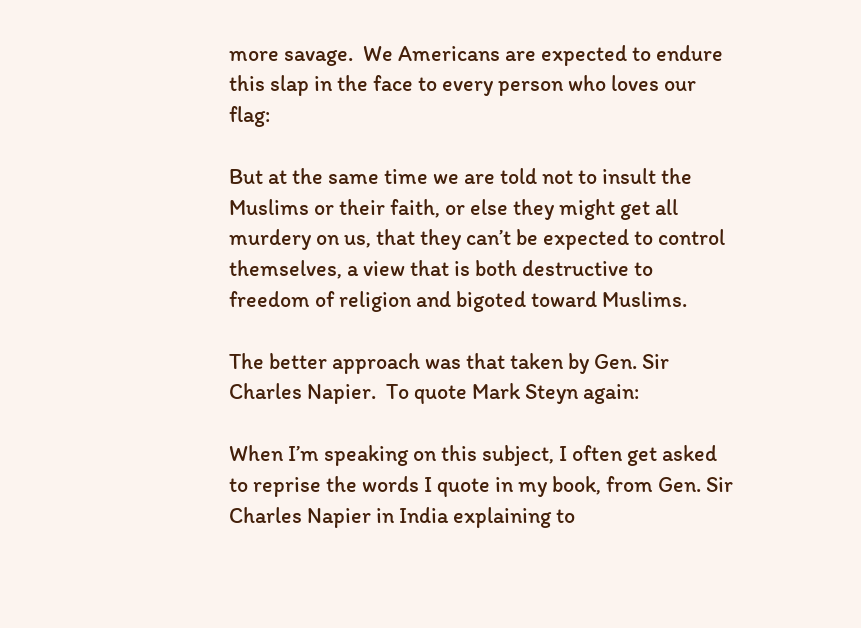more savage.  We Americans are expected to endure this slap in the face to every person who loves our flag:

But at the same time we are told not to insult the Muslims or their faith, or else they might get all murdery on us, that they can’t be expected to control themselves, a view that is both destructive to freedom of religion and bigoted toward Muslims.

The better approach was that taken by Gen. Sir Charles Napier.  To quote Mark Steyn again:

When I’m speaking on this subject, I often get asked to reprise the words I quote in my book, from Gen. Sir Charles Napier in India explaining to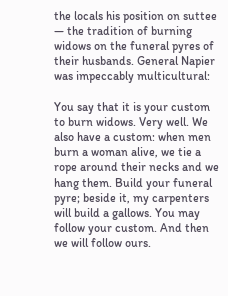the locals his position on suttee — the tradition of burning widows on the funeral pyres of their husbands. General Napier was impeccably multicultural:

You say that it is your custom to burn widows. Very well. We also have a custom: when men burn a woman alive, we tie a rope around their necks and we hang them. Build your funeral pyre; beside it, my carpenters will build a gallows. You may follow your custom. And then we will follow ours.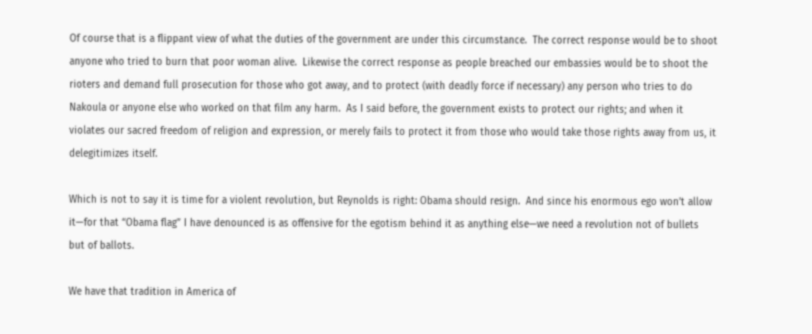Of course that is a flippant view of what the duties of the government are under this circumstance.  The correct response would be to shoot anyone who tried to burn that poor woman alive.  Likewise the correct response as people breached our embassies would be to shoot the rioters and demand full prosecution for those who got away, and to protect (with deadly force if necessary) any person who tries to do Nakoula or anyone else who worked on that film any harm.  As I said before, the government exists to protect our rights; and when it violates our sacred freedom of religion and expression, or merely fails to protect it from those who would take those rights away from us, it delegitimizes itself.

Which is not to say it is time for a violent revolution, but Reynolds is right: Obama should resign.  And since his enormous ego won’t allow it—for that “Obama flag” I have denounced is as offensive for the egotism behind it as anything else—we need a revolution not of bullets but of ballots.

We have that tradition in America of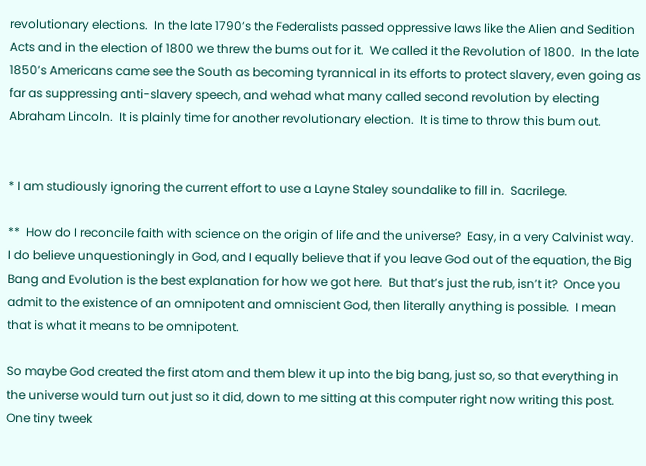revolutionary elections.  In the late 1790’s the Federalists passed oppressive laws like the Alien and Sedition Acts and in the election of 1800 we threw the bums out for it.  We called it the Revolution of 1800.  In the late 1850’s Americans came see the South as becoming tyrannical in its efforts to protect slavery, even going as far as suppressing anti-slavery speech, and wehad what many called second revolution by electing Abraham Lincoln.  It is plainly time for another revolutionary election.  It is time to throw this bum out.


* I am studiously ignoring the current effort to use a Layne Staley soundalike to fill in.  Sacrilege.

**  How do I reconcile faith with science on the origin of life and the universe?  Easy, in a very Calvinist way.  I do believe unquestioningly in God, and I equally believe that if you leave God out of the equation, the Big Bang and Evolution is the best explanation for how we got here.  But that’s just the rub, isn’t it?  Once you admit to the existence of an omnipotent and omniscient God, then literally anything is possible.  I mean that is what it means to be omnipotent.

So maybe God created the first atom and them blew it up into the big bang, just so, so that everything in the universe would turn out just so it did, down to me sitting at this computer right now writing this post.  One tiny tweek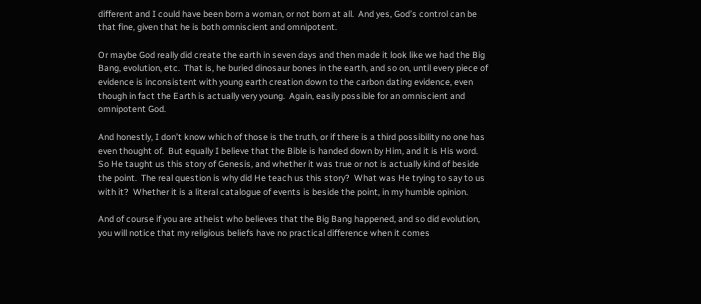different and I could have been born a woman, or not born at all.  And yes, God’s control can be that fine, given that he is both omniscient and omnipotent.

Or maybe God really did create the earth in seven days and then made it look like we had the Big Bang, evolution, etc.  That is, he buried dinosaur bones in the earth, and so on, until every piece of evidence is inconsistent with young earth creation down to the carbon dating evidence, even though in fact the Earth is actually very young.  Again, easily possible for an omniscient and omnipotent God.

And honestly, I don’t know which of those is the truth, or if there is a third possibility no one has even thought of.  But equally I believe that the Bible is handed down by Him, and it is His word.  So He taught us this story of Genesis, and whether it was true or not is actually kind of beside the point.  The real question is why did He teach us this story?  What was He trying to say to us with it?  Whether it is a literal catalogue of events is beside the point, in my humble opinion.

And of course if you are atheist who believes that the Big Bang happened, and so did evolution, you will notice that my religious beliefs have no practical difference when it comes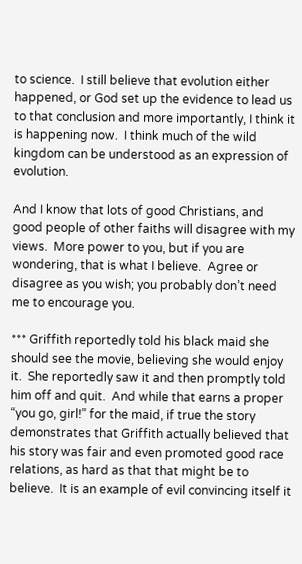to science.  I still believe that evolution either happened, or God set up the evidence to lead us to that conclusion and more importantly, I think it is happening now.  I think much of the wild kingdom can be understood as an expression of evolution.

And I know that lots of good Christians, and good people of other faiths will disagree with my views.  More power to you, but if you are wondering, that is what I believe.  Agree or disagree as you wish; you probably don’t need me to encourage you.

*** Griffith reportedly told his black maid she should see the movie, believing she would enjoy it.  She reportedly saw it and then promptly told him off and quit.  And while that earns a proper “you go, girl!” for the maid, if true the story demonstrates that Griffith actually believed that his story was fair and even promoted good race relations, as hard as that that might be to believe.  It is an example of evil convincing itself it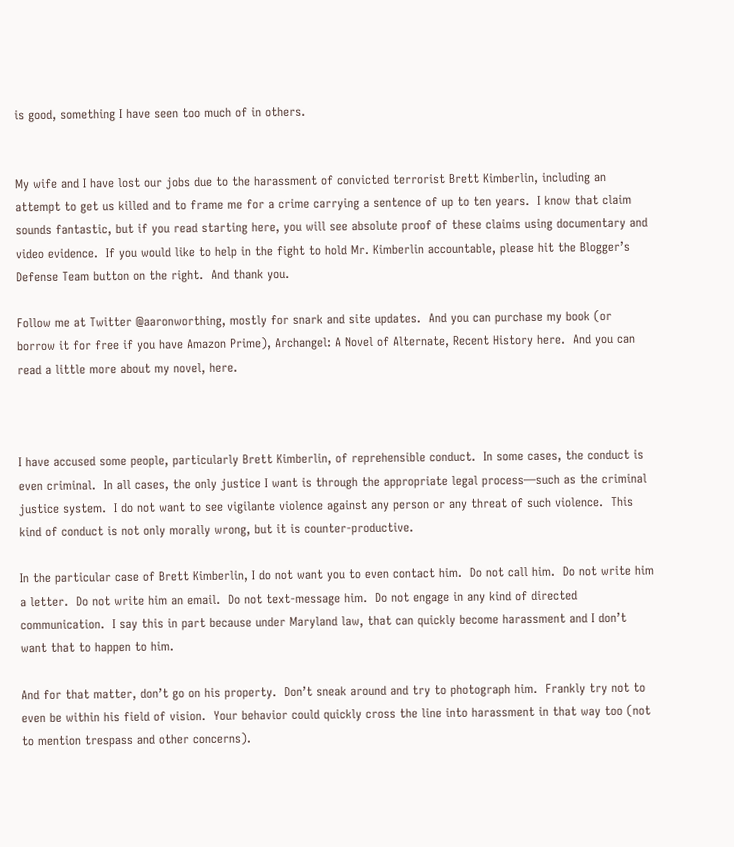is good, something I have seen too much of in others.


My wife and I have lost our jobs due to the harassment of convicted terrorist Brett Kimberlin, including an attempt to get us killed and to frame me for a crime carrying a sentence of up to ten years.  I know that claim sounds fantastic, but if you read starting here, you will see absolute proof of these claims using documentary and video evidence.  If you would like to help in the fight to hold Mr. Kimberlin accountable, please hit the Blogger’s Defense Team button on the right.  And thank you.

Follow me at Twitter @aaronworthing, mostly for snark and site updates.  And you can purchase my book (or borrow it for free if you have Amazon Prime), Archangel: A Novel of Alternate, Recent History here.  And you can read a little more about my novel, here.



I have accused some people, particularly Brett Kimberlin, of reprehensible conduct.  In some cases, the conduct is even criminal.  In all cases, the only justice I want is through the appropriate legal process—such as the criminal justice system.  I do not want to see vigilante violence against any person or any threat of such violence.  This kind of conduct is not only morally wrong, but it is counter-productive.

In the particular case of Brett Kimberlin, I do not want you to even contact him.  Do not call him.  Do not write him a letter.  Do not write him an email.  Do not text-message him.  Do not engage in any kind of directed communication.  I say this in part because under Maryland law, that can quickly become harassment and I don’t want that to happen to him.

And for that matter, don’t go on his property.  Don’t sneak around and try to photograph him.  Frankly try not to even be within his field of vision.  Your behavior could quickly cross the line into harassment in that way too (not to mention trespass and other concerns).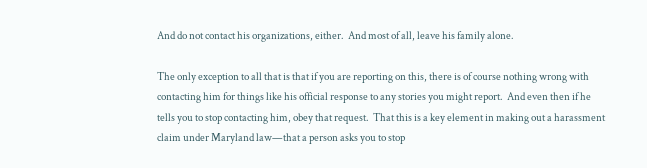And do not contact his organizations, either.  And most of all, leave his family alone.

The only exception to all that is that if you are reporting on this, there is of course nothing wrong with contacting him for things like his official response to any stories you might report.  And even then if he tells you to stop contacting him, obey that request.  That this is a key element in making out a harassment claim under Maryland law—that a person asks you to stop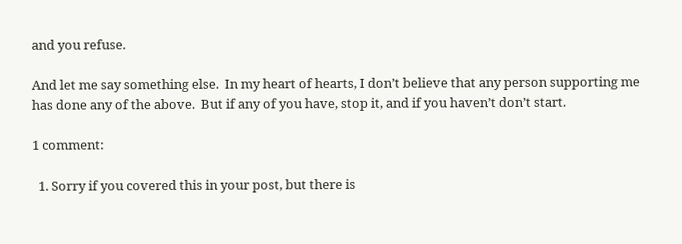and you refuse.

And let me say something else.  In my heart of hearts, I don’t believe that any person supporting me has done any of the above.  But if any of you have, stop it, and if you haven’t don’t start.

1 comment:

  1. Sorry if you covered this in your post, but there is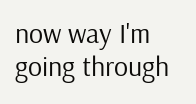now way I'm going through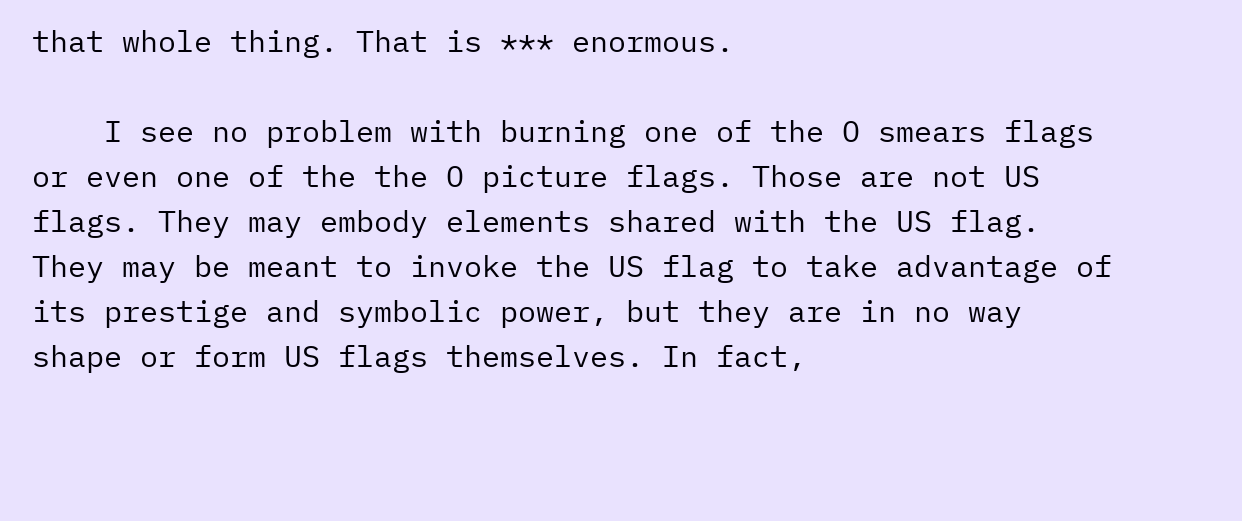that whole thing. That is *** enormous.

    I see no problem with burning one of the O smears flags or even one of the the O picture flags. Those are not US flags. They may embody elements shared with the US flag. They may be meant to invoke the US flag to take advantage of its prestige and symbolic power, but they are in no way shape or form US flags themselves. In fact,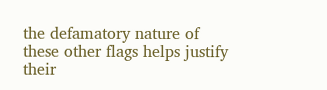the defamatory nature of these other flags helps justify their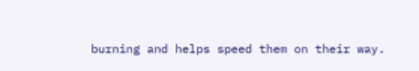burning and helps speed them on their way.